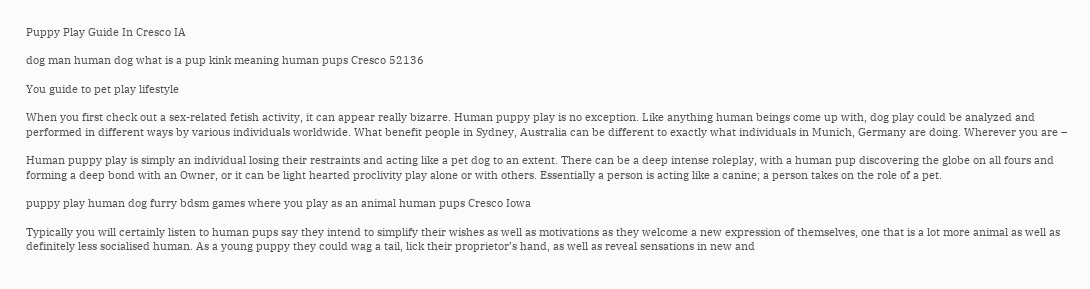Puppy Play Guide In Cresco IA

dog man human dog what is a pup kink meaning human pups Cresco 52136

You guide to pet play lifestyle

When you first check out a sex-related fetish activity, it can appear really bizarre. Human puppy play is no exception. Like anything human beings come up with, dog play could be analyzed and performed in different ways by various individuals worldwide. What benefit people in Sydney, Australia can be different to exactly what individuals in Munich, Germany are doing. Wherever you are –

Human puppy play is simply an individual losing their restraints and acting like a pet dog to an extent. There can be a deep intense roleplay, with a human pup discovering the globe on all fours and forming a deep bond with an Owner, or it can be light hearted proclivity play alone or with others. Essentially a person is acting like a canine; a person takes on the role of a pet.

puppy play human dog furry bdsm games where you play as an animal human pups Cresco Iowa

Typically you will certainly listen to human pups say they intend to simplify their wishes as well as motivations as they welcome a new expression of themselves, one that is a lot more animal as well as definitely less socialised human. As a young puppy they could wag a tail, lick their proprietor’s hand, as well as reveal sensations in new and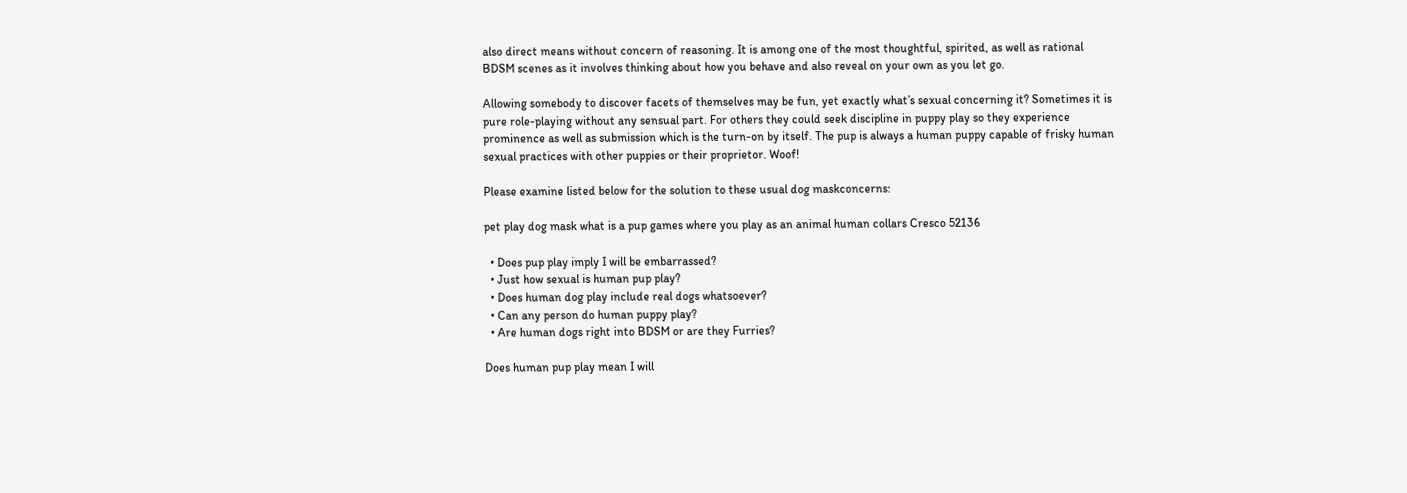also direct means without concern of reasoning. It is among one of the most thoughtful, spirited, as well as rational BDSM scenes as it involves thinking about how you behave and also reveal on your own as you let go.

Allowing somebody to discover facets of themselves may be fun, yet exactly what’s sexual concerning it? Sometimes it is pure role-playing without any sensual part. For others they could seek discipline in puppy play so they experience prominence as well as submission which is the turn-on by itself. The pup is always a human puppy capable of frisky human sexual practices with other puppies or their proprietor. Woof!

Please examine listed below for the solution to these usual dog maskconcerns:

pet play dog mask what is a pup games where you play as an animal human collars Cresco 52136

  • Does pup play imply I will be embarrassed?
  • Just how sexual is human pup play?
  • Does human dog play include real dogs whatsoever?
  • Can any person do human puppy play?
  • Are human dogs right into BDSM or are they Furries?

Does human pup play mean I will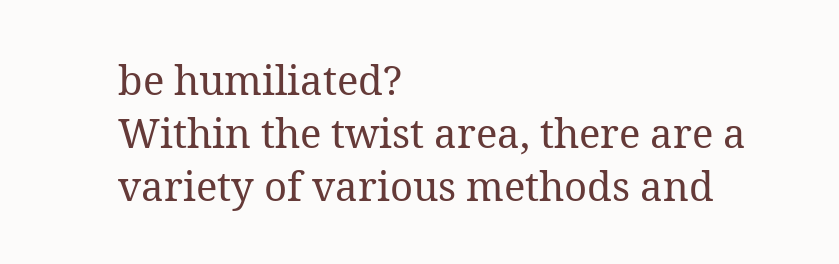be humiliated?
Within the twist area, there are a variety of various methods and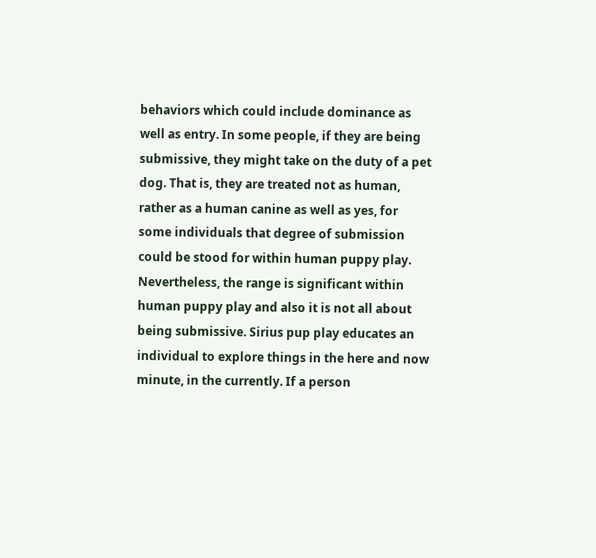behaviors which could include dominance as well as entry. In some people, if they are being submissive, they might take on the duty of a pet dog. That is, they are treated not as human, rather as a human canine as well as yes, for some individuals that degree of submission could be stood for within human puppy play. Nevertheless, the range is significant within human puppy play and also it is not all about being submissive. Sirius pup play educates an individual to explore things in the here and now minute, in the currently. If a person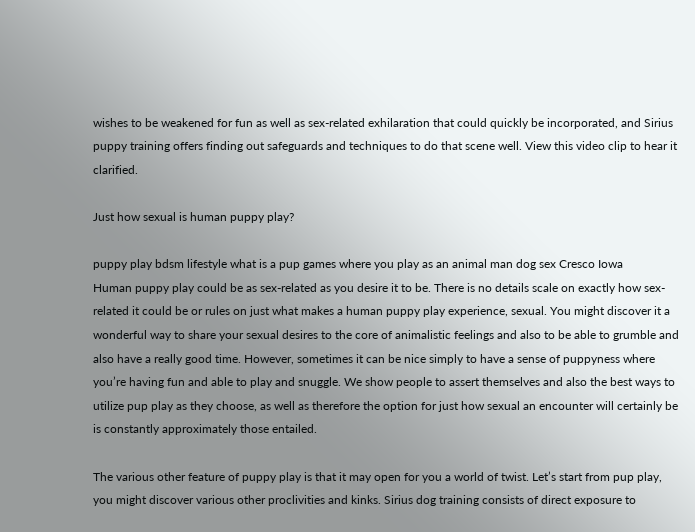wishes to be weakened for fun as well as sex-related exhilaration that could quickly be incorporated, and Sirius puppy training offers finding out safeguards and techniques to do that scene well. View this video clip to hear it clarified.

Just how sexual is human puppy play?

puppy play bdsm lifestyle what is a pup games where you play as an animal man dog sex Cresco Iowa
Human puppy play could be as sex-related as you desire it to be. There is no details scale on exactly how sex-related it could be or rules on just what makes a human puppy play experience, sexual. You might discover it a wonderful way to share your sexual desires to the core of animalistic feelings and also to be able to grumble and also have a really good time. However, sometimes it can be nice simply to have a sense of puppyness where you’re having fun and able to play and snuggle. We show people to assert themselves and also the best ways to utilize pup play as they choose, as well as therefore the option for just how sexual an encounter will certainly be is constantly approximately those entailed.

The various other feature of puppy play is that it may open for you a world of twist. Let’s start from pup play, you might discover various other proclivities and kinks. Sirius dog training consists of direct exposure to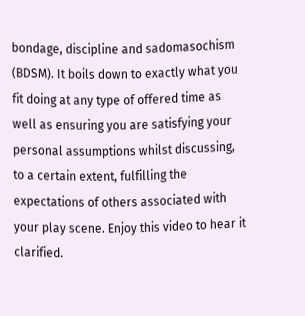bondage, discipline and sadomasochism (BDSM). It boils down to exactly what you fit doing at any type of offered time as well as ensuring you are satisfying your personal assumptions whilst discussing, to a certain extent, fulfilling the expectations of others associated with your play scene. Enjoy this video to hear it clarified.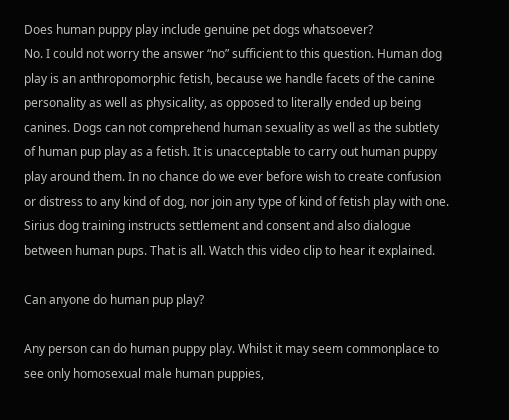Does human puppy play include genuine pet dogs whatsoever?
No. I could not worry the answer “no” sufficient to this question. Human dog play is an anthropomorphic fetish, because we handle facets of the canine personality as well as physicality, as opposed to literally ended up being canines. Dogs can not comprehend human sexuality as well as the subtlety of human pup play as a fetish. It is unacceptable to carry out human puppy play around them. In no chance do we ever before wish to create confusion or distress to any kind of dog, nor join any type of kind of fetish play with one. Sirius dog training instructs settlement and consent and also dialogue between human pups. That is all. Watch this video clip to hear it explained.

Can anyone do human pup play?

Any person can do human puppy play. Whilst it may seem commonplace to see only homosexual male human puppies,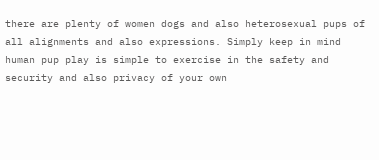there are plenty of women dogs and also heterosexual pups of all alignments and also expressions. Simply keep in mind human pup play is simple to exercise in the safety and security and also privacy of your own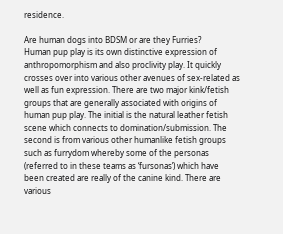residence.

Are human dogs into BDSM or are they Furries?
Human pup play is its own distinctive expression of anthropomorphism and also proclivity play. It quickly crosses over into various other avenues of sex-related as well as fun expression. There are two major kink/fetish groups that are generally associated with origins of human pup play. The initial is the natural leather fetish scene which connects to domination/submission. The second is from various other humanlike fetish groups such as furrydom whereby some of the personas (referred to in these teams as ‘fursonas’) which have been created are really of the canine kind. There are various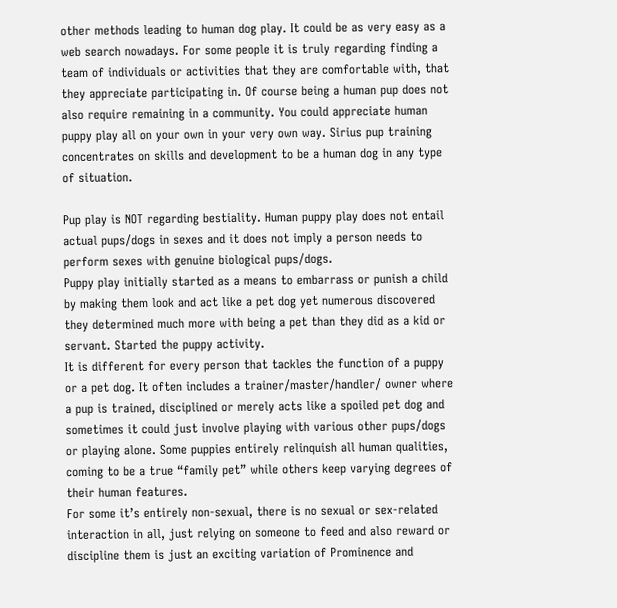other methods leading to human dog play. It could be as very easy as a web search nowadays. For some people it is truly regarding finding a team of individuals or activities that they are comfortable with, that they appreciate participating in. Of course being a human pup does not also require remaining in a community. You could appreciate human puppy play all on your own in your very own way. Sirius pup training concentrates on skills and development to be a human dog in any type of situation.

Pup play is NOT regarding bestiality. Human puppy play does not entail actual pups/dogs in sexes and it does not imply a person needs to perform sexes with genuine biological pups/dogs.
Puppy play initially started as a means to embarrass or punish a child by making them look and act like a pet dog yet numerous discovered they determined much more with being a pet than they did as a kid or servant. Started the puppy activity.
It is different for every person that tackles the function of a puppy or a pet dog. It often includes a trainer/master/handler/ owner where a pup is trained, disciplined or merely acts like a spoiled pet dog and sometimes it could just involve playing with various other pups/dogs or playing alone. Some puppies entirely relinquish all human qualities, coming to be a true “family pet” while others keep varying degrees of their human features.
For some it’s entirely non-sexual, there is no sexual or sex-related interaction in all, just relying on someone to feed and also reward or discipline them is just an exciting variation of Prominence and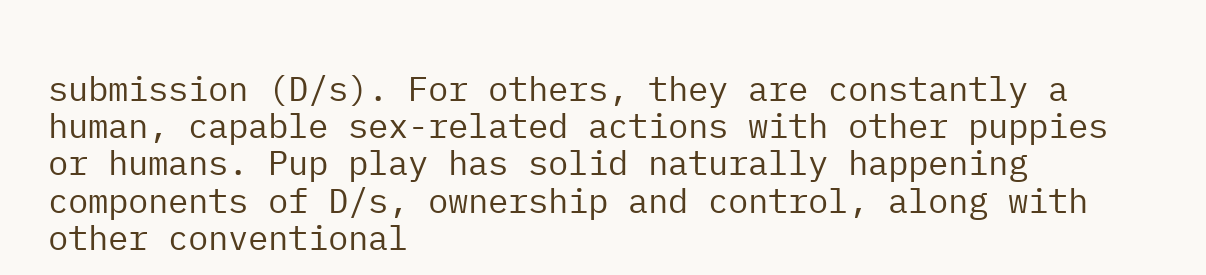submission (D/s). For others, they are constantly a human, capable sex-related actions with other puppies or humans. Pup play has solid naturally happening components of D/s, ownership and control, along with other conventional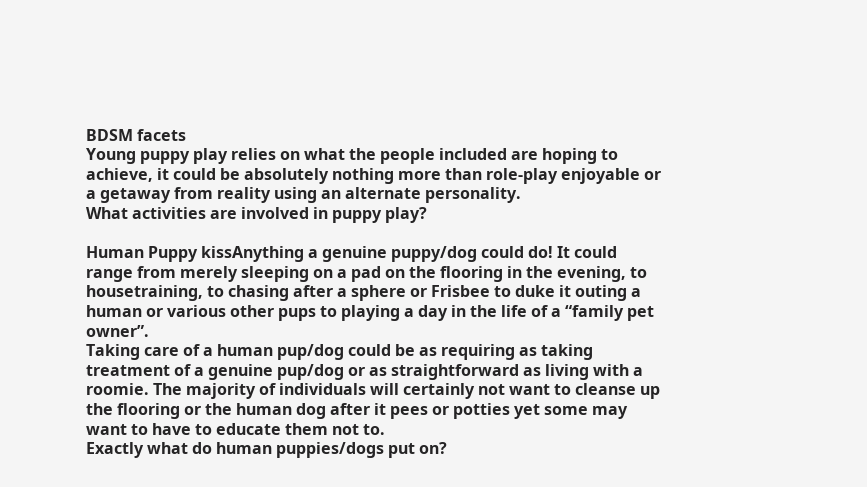BDSM facets
Young puppy play relies on what the people included are hoping to achieve, it could be absolutely nothing more than role-play enjoyable or a getaway from reality using an alternate personality.
What activities are involved in puppy play?

Human Puppy kissAnything a genuine puppy/dog could do! It could range from merely sleeping on a pad on the flooring in the evening, to housetraining, to chasing after a sphere or Frisbee to duke it outing a human or various other pups to playing a day in the life of a “family pet owner”.
Taking care of a human pup/dog could be as requiring as taking treatment of a genuine pup/dog or as straightforward as living with a roomie. The majority of individuals will certainly not want to cleanse up the flooring or the human dog after it pees or potties yet some may want to have to educate them not to.
Exactly what do human puppies/dogs put on?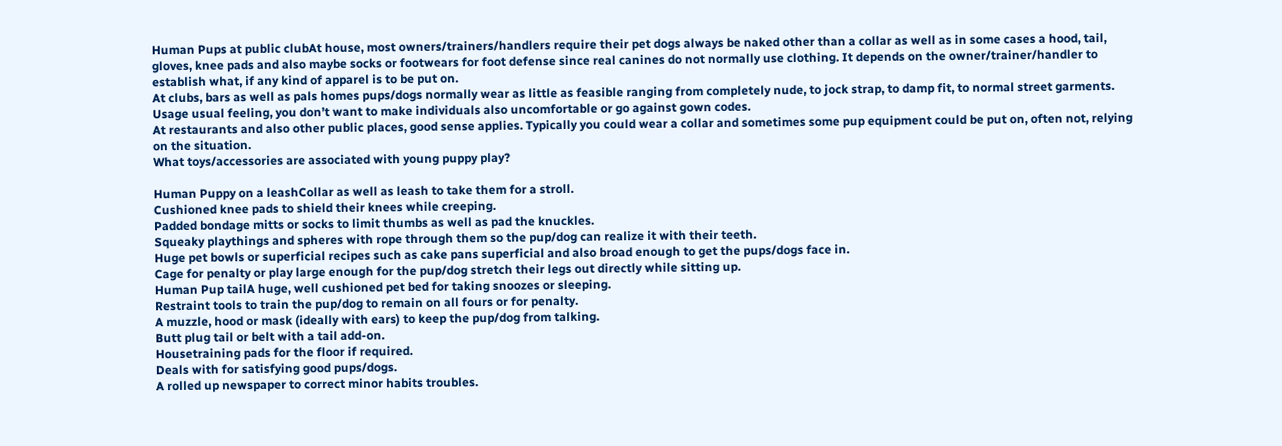Human Pups at public clubAt house, most owners/trainers/handlers require their pet dogs always be naked other than a collar as well as in some cases a hood, tail, gloves, knee pads and also maybe socks or footwears for foot defense since real canines do not normally use clothing. It depends on the owner/trainer/handler to establish what, if any kind of apparel is to be put on.
At clubs, bars as well as pals homes pups/dogs normally wear as little as feasible ranging from completely nude, to jock strap, to damp fit, to normal street garments. Usage usual feeling, you don’t want to make individuals also uncomfortable or go against gown codes.
At restaurants and also other public places, good sense applies. Typically you could wear a collar and sometimes some pup equipment could be put on, often not, relying on the situation.
What toys/accessories are associated with young puppy play?

Human Puppy on a leashCollar as well as leash to take them for a stroll.
Cushioned knee pads to shield their knees while creeping.
Padded bondage mitts or socks to limit thumbs as well as pad the knuckles.
Squeaky playthings and spheres with rope through them so the pup/dog can realize it with their teeth.
Huge pet bowls or superficial recipes such as cake pans superficial and also broad enough to get the pups/dogs face in.
Cage for penalty or play large enough for the pup/dog stretch their legs out directly while sitting up.
Human Pup tailA huge, well cushioned pet bed for taking snoozes or sleeping.
Restraint tools to train the pup/dog to remain on all fours or for penalty.
A muzzle, hood or mask (ideally with ears) to keep the pup/dog from talking.
Butt plug tail or belt with a tail add-on.
Housetraining pads for the floor if required.
Deals with for satisfying good pups/dogs.
A rolled up newspaper to correct minor habits troubles.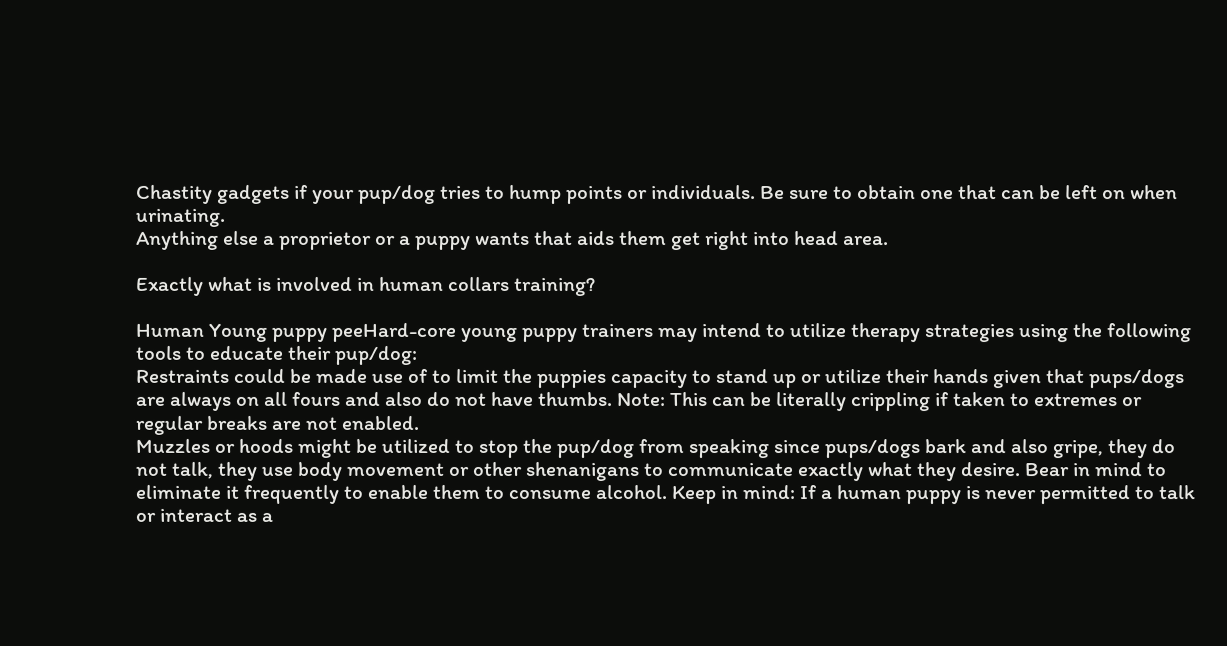Chastity gadgets if your pup/dog tries to hump points or individuals. Be sure to obtain one that can be left on when urinating.
Anything else a proprietor or a puppy wants that aids them get right into head area.

Exactly what is involved in human collars training?

Human Young puppy peeHard-core young puppy trainers may intend to utilize therapy strategies using the following tools to educate their pup/dog:
Restraints could be made use of to limit the puppies capacity to stand up or utilize their hands given that pups/dogs are always on all fours and also do not have thumbs. Note: This can be literally crippling if taken to extremes or regular breaks are not enabled.
Muzzles or hoods might be utilized to stop the pup/dog from speaking since pups/dogs bark and also gripe, they do not talk, they use body movement or other shenanigans to communicate exactly what they desire. Bear in mind to eliminate it frequently to enable them to consume alcohol. Keep in mind: If a human puppy is never permitted to talk or interact as a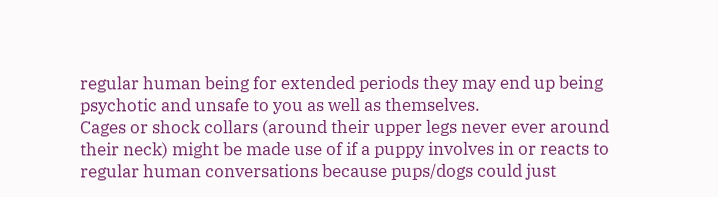regular human being for extended periods they may end up being psychotic and unsafe to you as well as themselves.
Cages or shock collars (around their upper legs never ever around their neck) might be made use of if a puppy involves in or reacts to regular human conversations because pups/dogs could just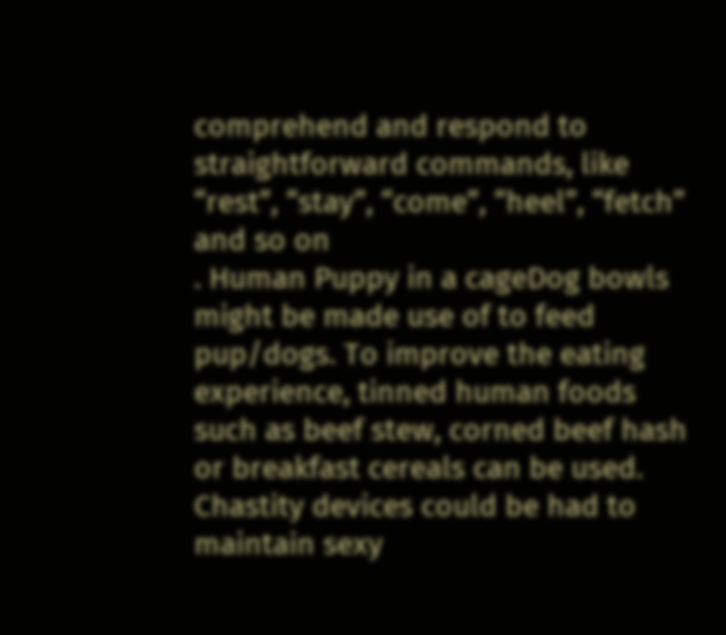comprehend and respond to straightforward commands, like “rest”, “stay”, “come”, “heel”, “fetch” and so on
. Human Puppy in a cageDog bowls might be made use of to feed pup/dogs. To improve the eating experience, tinned human foods such as beef stew, corned beef hash or breakfast cereals can be used.
Chastity devices could be had to maintain sexy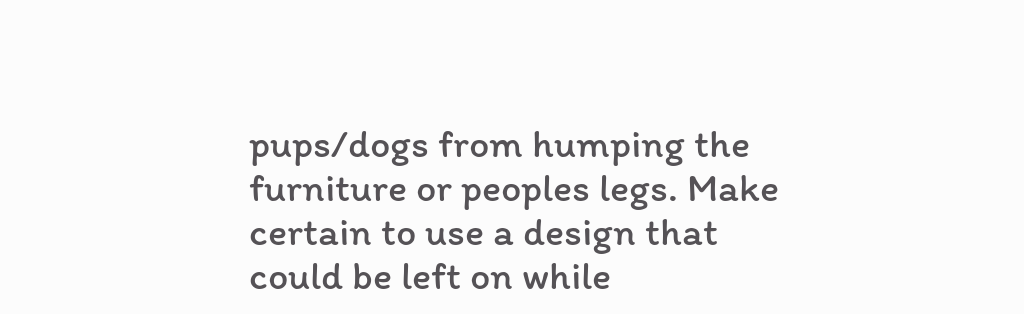pups/dogs from humping the furniture or peoples legs. Make certain to use a design that could be left on while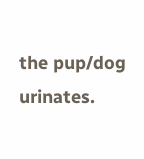the pup/dog urinates.